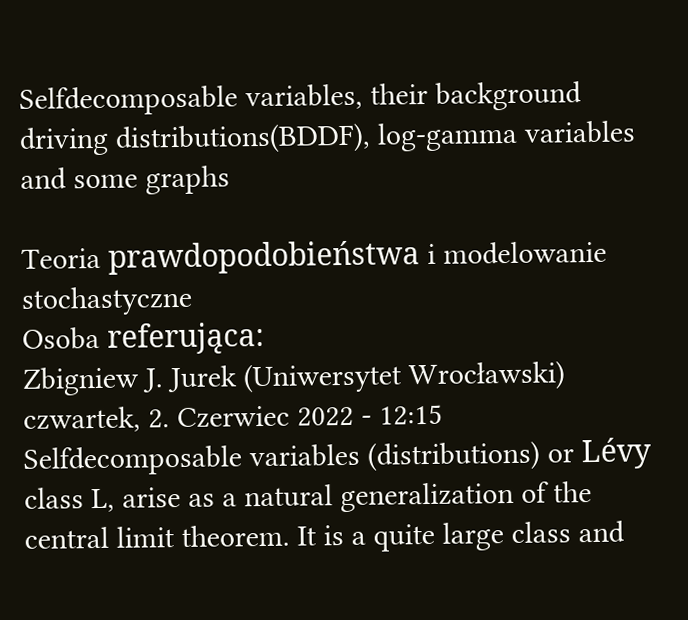Selfdecomposable variables, their background driving distributions(BDDF), log-gamma variables and some graphs

Teoria prawdopodobieństwa i modelowanie stochastyczne
Osoba referująca:
Zbigniew J. Jurek (Uniwersytet Wrocławski)
czwartek, 2. Czerwiec 2022 - 12:15
Selfdecomposable variables (distributions) or Lévy class L, arise as a natural generalization of the central limit theorem. It is a quite large class and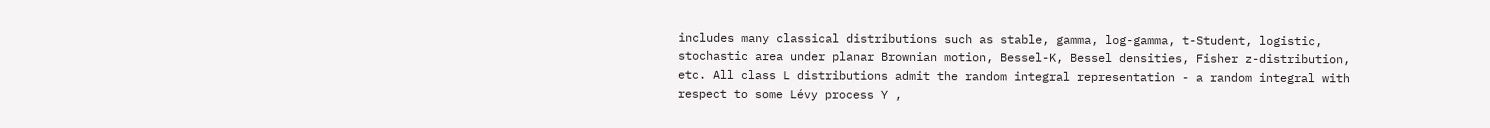includes many classical distributions such as stable, gamma, log-gamma, t-Student, logistic, stochastic area under planar Brownian motion, Bessel-K, Bessel densities, Fisher z-distribution, etc. All class L distributions admit the random integral representation - a random integral with respect to some Lévy process Y ,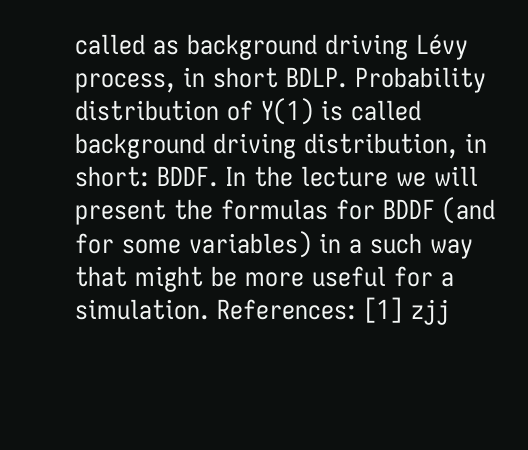called as background driving Lévy process, in short BDLP. Probability distribution of Y(1) is called background driving distribution, in short: BDDF. In the lecture we will present the formulas for BDDF (and for some variables) in a such way that might be more useful for a simulation. References: [1] zjj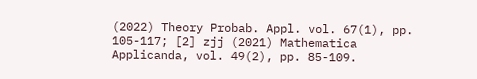(2022) Theory Probab. Appl. vol. 67(1), pp. 105-117; [2] zjj (2021) Mathematica Applicanda, vol. 49(2), pp. 85-109.